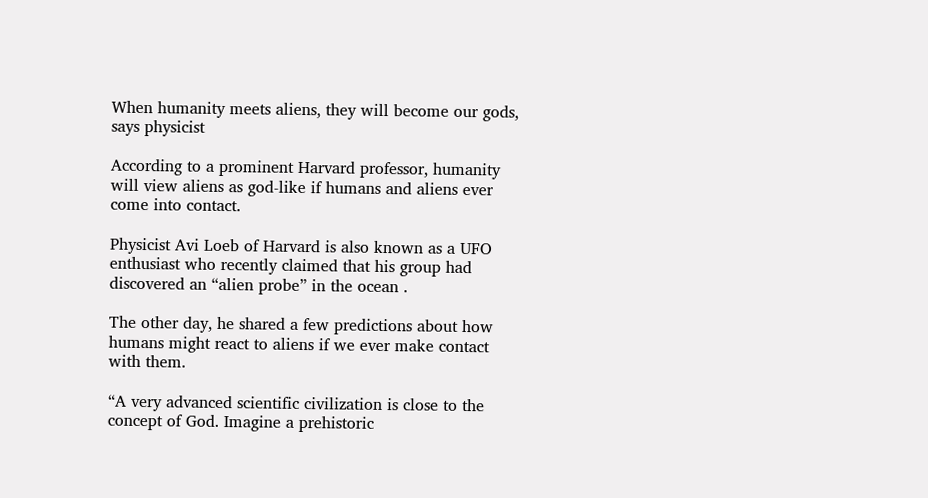When humanity meets aliens, they will become our gods, says physicist

According to a prominent Harvard professor, humanity will view aliens as god-like if humans and aliens ever come into contact.

Physicist Avi Loeb of Harvard is also known as a UFO enthusiast who recently claimed that his group had discovered an “alien probe” in the ocean .

The other day, he shared a few predictions about how humans might react to aliens if we ever make contact with them.

“A very advanced scientific civilization is close to the concept of God. Imagine a prehistoric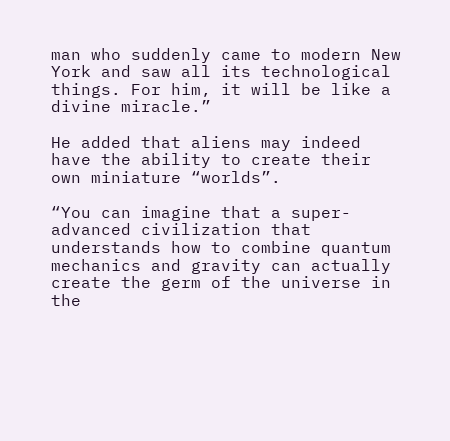man who suddenly came to modern New York and saw all its technological things. For him, it will be like a divine miracle.”

He added that aliens may indeed have the ability to create their own miniature “worlds”.

“You can imagine that a super-advanced civilization that understands how to combine quantum mechanics and gravity can actually create the germ of the universe in the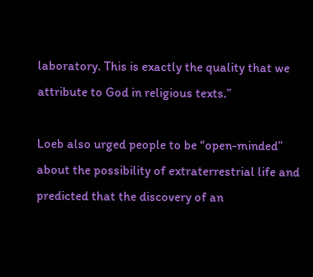laboratory. This is exactly the quality that we attribute to God in religious texts.”

Loeb also urged people to be “open-minded” about the possibility of extraterrestrial life and predicted that the discovery of an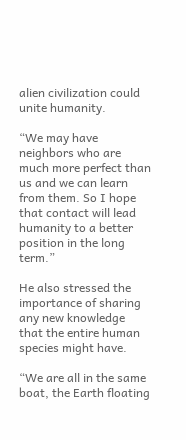alien civilization could unite humanity.

“We may have neighbors who are much more perfect than us and we can learn from them. So I hope that contact will lead humanity to a better position in the long term.”

He also stressed the importance of sharing any new knowledge that the entire human species might have.

“We are all in the same boat, the Earth floating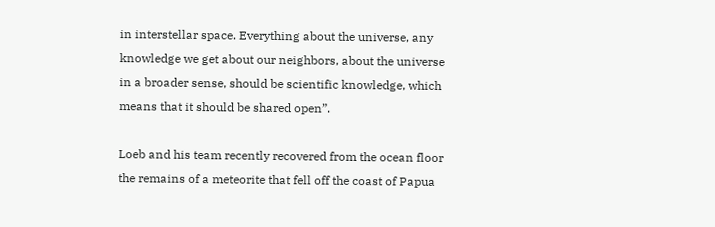in interstellar space. Everything about the universe, any knowledge we get about our neighbors, about the universe in a broader sense, should be scientific knowledge, which means that it should be shared open”.

Loeb and his team recently recovered from the ocean floor the remains of a meteorite that fell off the coast of Papua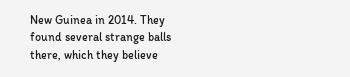New Guinea in 2014. They found several strange balls there, which they believe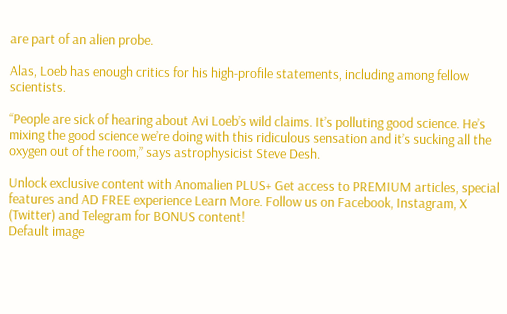are part of an alien probe.

Alas, Loeb has enough critics for his high-profile statements, including among fellow scientists.

“People are sick of hearing about Avi Loeb’s wild claims. It’s polluting good science. He’s mixing the good science we’re doing with this ridiculous sensation and it’s sucking all the oxygen out of the room,” says astrophysicist Steve Desh.

Unlock exclusive content with Anomalien PLUS+ Get access to PREMIUM articles, special features and AD FREE experience Learn More. Follow us on Facebook, Instagram, X (Twitter) and Telegram for BONUS content!
Default image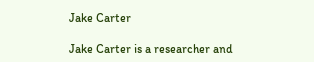Jake Carter

Jake Carter is a researcher and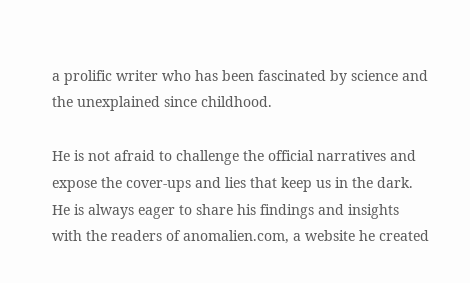a prolific writer who has been fascinated by science and the unexplained since childhood.

He is not afraid to challenge the official narratives and expose the cover-ups and lies that keep us in the dark. He is always eager to share his findings and insights with the readers of anomalien.com, a website he created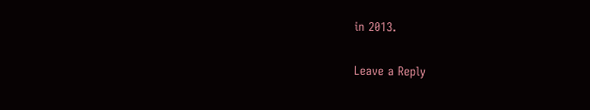in 2013.

Leave a Reply